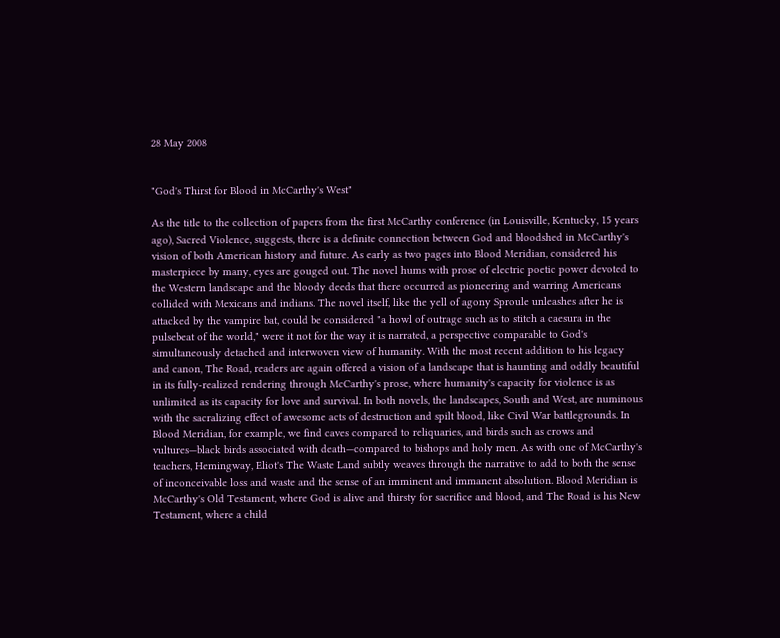28 May 2008


"God's Thirst for Blood in McCarthy's West"

As the title to the collection of papers from the first McCarthy conference (in Louisville, Kentucky, 15 years ago), Sacred Violence, suggests, there is a definite connection between God and bloodshed in McCarthy's vision of both American history and future. As early as two pages into Blood Meridian, considered his masterpiece by many, eyes are gouged out. The novel hums with prose of electric poetic power devoted to the Western landscape and the bloody deeds that there occurred as pioneering and warring Americans collided with Mexicans and indians. The novel itself, like the yell of agony Sproule unleashes after he is attacked by the vampire bat, could be considered "a howl of outrage such as to stitch a caesura in the pulsebeat of the world," were it not for the way it is narrated, a perspective comparable to God's simultaneously detached and interwoven view of humanity. With the most recent addition to his legacy and canon, The Road, readers are again offered a vision of a landscape that is haunting and oddly beautiful in its fully-realized rendering through McCarthy's prose, where humanity's capacity for violence is as unlimited as its capacity for love and survival. In both novels, the landscapes, South and West, are numinous with the sacralizing effect of awesome acts of destruction and spilt blood, like Civil War battlegrounds. In Blood Meridian, for example, we find caves compared to reliquaries, and birds such as crows and vultures—black birds associated with death—compared to bishops and holy men. As with one of McCarthy's teachers, Hemingway, Eliot's The Waste Land subtly weaves through the narrative to add to both the sense of inconceivable loss and waste and the sense of an imminent and immanent absolution. Blood Meridian is McCarthy's Old Testament, where God is alive and thirsty for sacrifice and blood, and The Road is his New Testament, where a child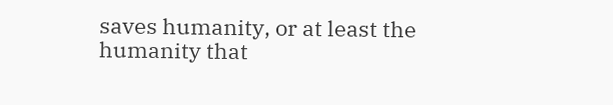saves humanity, or at least the humanity that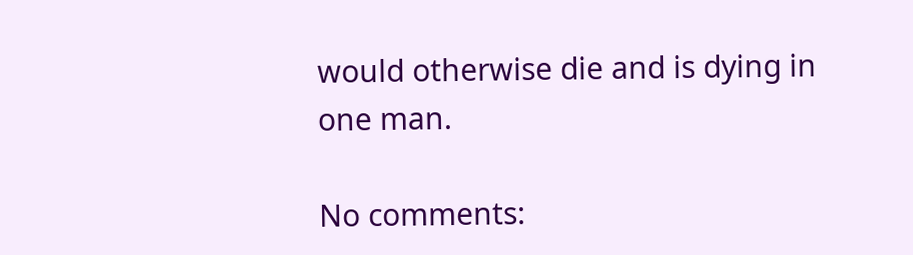would otherwise die and is dying in one man.

No comments: